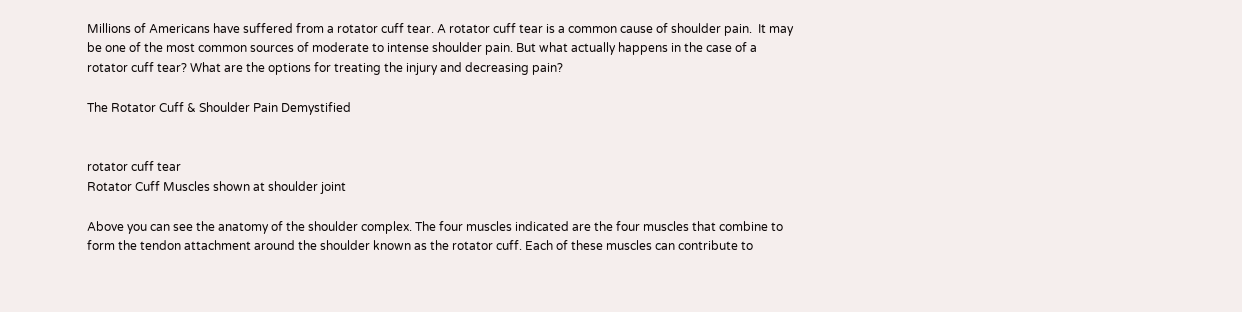Millions of Americans have suffered from a rotator cuff tear. A rotator cuff tear is a common cause of shoulder pain.  It may be one of the most common sources of moderate to intense shoulder pain. But what actually happens in the case of a rotator cuff tear? What are the options for treating the injury and decreasing pain?

The Rotator Cuff & Shoulder Pain Demystified


rotator cuff tear
Rotator Cuff Muscles shown at shoulder joint

Above you can see the anatomy of the shoulder complex. The four muscles indicated are the four muscles that combine to form the tendon attachment around the shoulder known as the rotator cuff. Each of these muscles can contribute to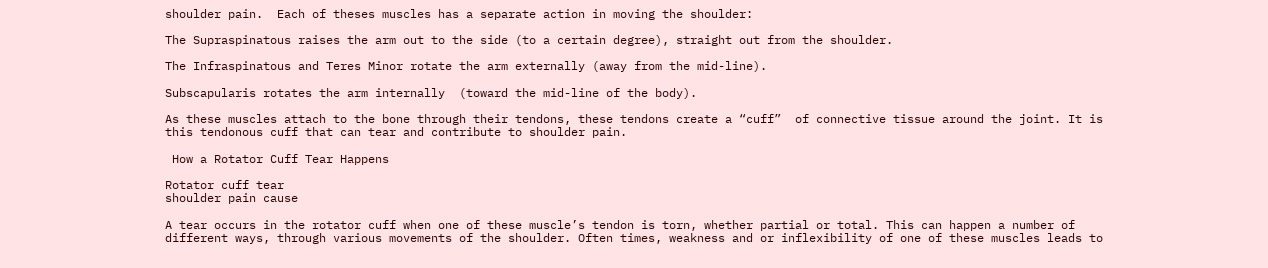shoulder pain.  Each of theses muscles has a separate action in moving the shoulder:

The Supraspinatous raises the arm out to the side (to a certain degree), straight out from the shoulder.

The Infraspinatous and Teres Minor rotate the arm externally (away from the mid-line).

Subscapularis rotates the arm internally  (toward the mid-line of the body).

As these muscles attach to the bone through their tendons, these tendons create a “cuff”  of connective tissue around the joint. It is this tendonous cuff that can tear and contribute to shoulder pain.

 How a Rotator Cuff Tear Happens

Rotator cuff tear
shoulder pain cause

A tear occurs in the rotator cuff when one of these muscle’s tendon is torn, whether partial or total. This can happen a number of different ways, through various movements of the shoulder. Often times, weakness and or inflexibility of one of these muscles leads to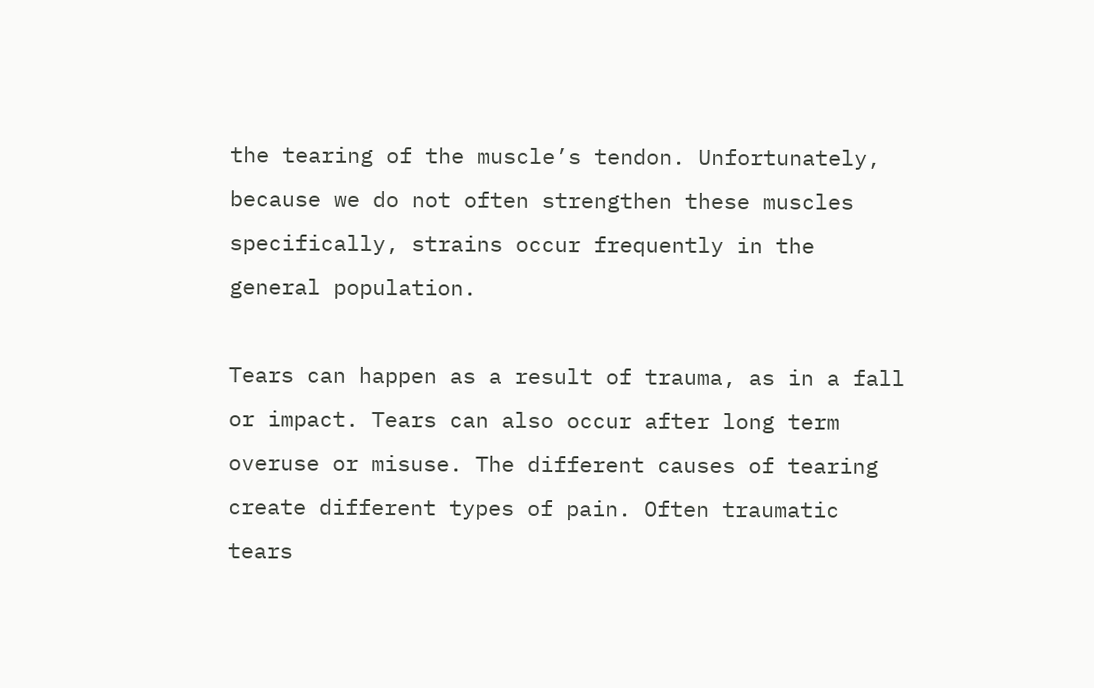the tearing of the muscle’s tendon. Unfortunately, because we do not often strengthen these muscles specifically, strains occur frequently in the general population.

Tears can happen as a result of trauma, as in a fall or impact. Tears can also occur after long term overuse or misuse. The different causes of tearing create different types of pain. Often traumatic tears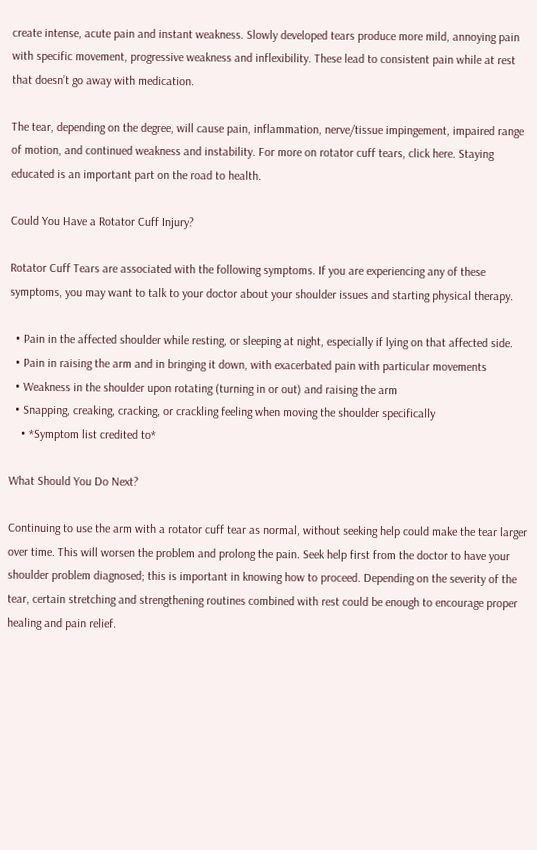create intense, acute pain and instant weakness. Slowly developed tears produce more mild, annoying pain with specific movement, progressive weakness and inflexibility. These lead to consistent pain while at rest that doesn’t go away with medication.

The tear, depending on the degree, will cause pain, inflammation, nerve/tissue impingement, impaired range of motion, and continued weakness and instability. For more on rotator cuff tears, click here. Staying educated is an important part on the road to health.

Could You Have a Rotator Cuff Injury?

Rotator Cuff Tears are associated with the following symptoms. If you are experiencing any of these symptoms, you may want to talk to your doctor about your shoulder issues and starting physical therapy.

  • Pain in the affected shoulder while resting, or sleeping at night, especially if lying on that affected side.
  • Pain in raising the arm and in bringing it down, with exacerbated pain with particular movements
  • Weakness in the shoulder upon rotating (turning in or out) and raising the arm
  • Snapping, creaking, cracking, or crackling feeling when moving the shoulder specifically
    • *Symptom list credited to*

What Should You Do Next?

Continuing to use the arm with a rotator cuff tear as normal, without seeking help could make the tear larger over time. This will worsen the problem and prolong the pain. Seek help first from the doctor to have your shoulder problem diagnosed; this is important in knowing how to proceed. Depending on the severity of the tear, certain stretching and strengthening routines combined with rest could be enough to encourage proper healing and pain relief.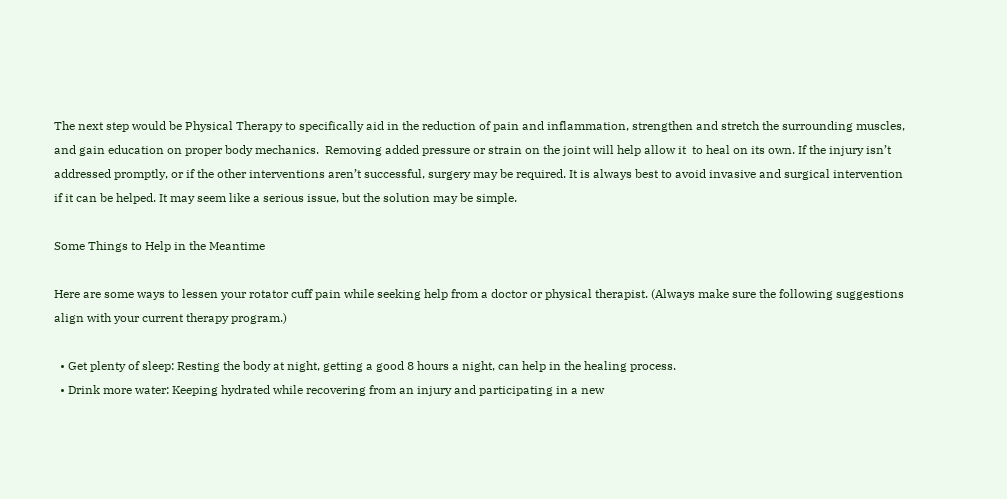The next step would be Physical Therapy to specifically aid in the reduction of pain and inflammation, strengthen and stretch the surrounding muscles, and gain education on proper body mechanics.  Removing added pressure or strain on the joint will help allow it  to heal on its own. If the injury isn’t addressed promptly, or if the other interventions aren’t successful, surgery may be required. It is always best to avoid invasive and surgical intervention if it can be helped. It may seem like a serious issue, but the solution may be simple.

Some Things to Help in the Meantime

Here are some ways to lessen your rotator cuff pain while seeking help from a doctor or physical therapist. (Always make sure the following suggestions align with your current therapy program.)

  • Get plenty of sleep: Resting the body at night, getting a good 8 hours a night, can help in the healing process.
  • Drink more water: Keeping hydrated while recovering from an injury and participating in a new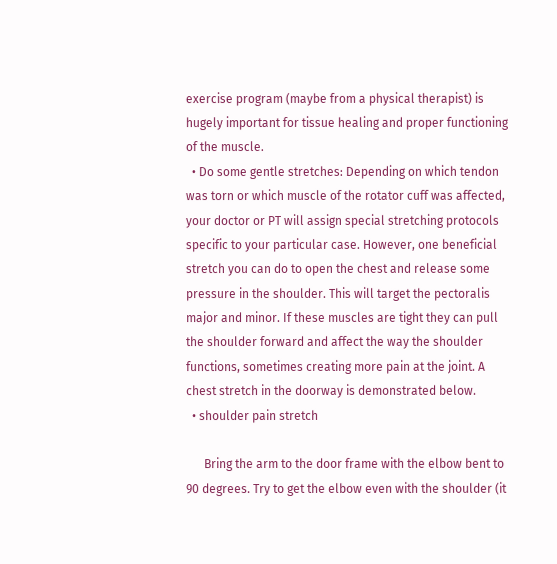exercise program (maybe from a physical therapist) is hugely important for tissue healing and proper functioning of the muscle.
  • Do some gentle stretches: Depending on which tendon was torn or which muscle of the rotator cuff was affected, your doctor or PT will assign special stretching protocols specific to your particular case. However, one beneficial stretch you can do to open the chest and release some pressure in the shoulder. This will target the pectoralis major and minor. If these muscles are tight they can pull the shoulder forward and affect the way the shoulder functions, sometimes creating more pain at the joint. A chest stretch in the doorway is demonstrated below.
  • shoulder pain stretch

      Bring the arm to the door frame with the elbow bent to 90 degrees. Try to get the elbow even with the shoulder (it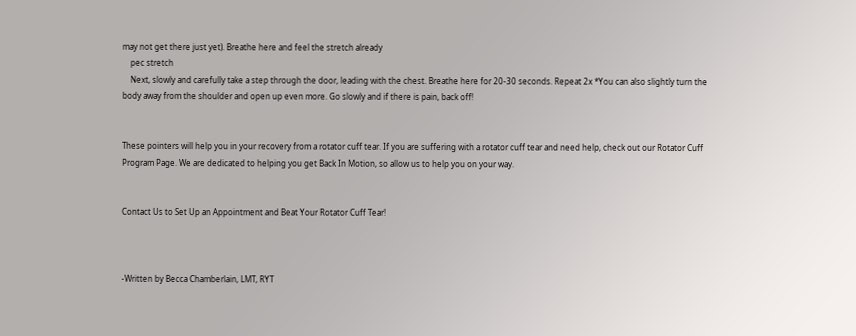may not get there just yet). Breathe here and feel the stretch already
    pec stretch
    Next, slowly and carefully take a step through the door, leading with the chest. Breathe here for 20-30 seconds. Repeat 2x *You can also slightly turn the body away from the shoulder and open up even more. Go slowly and if there is pain, back off!


These pointers will help you in your recovery from a rotator cuff tear. If you are suffering with a rotator cuff tear and need help, check out our Rotator Cuff Program Page. We are dedicated to helping you get Back In Motion, so allow us to help you on your way.


Contact Us to Set Up an Appointment and Beat Your Rotator Cuff Tear!



-Written by Becca Chamberlain, LMT, RYT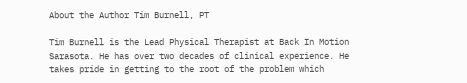About the Author Tim Burnell, PT

Tim Burnell is the Lead Physical Therapist at Back In Motion Sarasota. He has over two decades of clinical experience. He takes pride in getting to the root of the problem which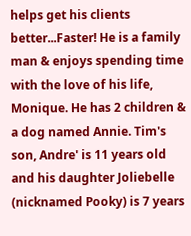helps get his clients better...Faster! He is a family man & enjoys spending time with the love of his life, Monique. He has 2 children & a dog named Annie. Tim's son, Andre' is 11 years old and his daughter Joliebelle (nicknamed Pooky) is 7 years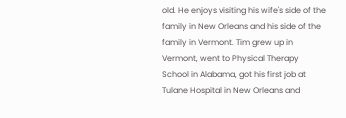old. He enjoys visiting his wife's side of the family in New Orleans and his side of the family in Vermont. Tim grew up in Vermont, went to Physical Therapy School in Alabama, got his first job at Tulane Hospital in New Orleans and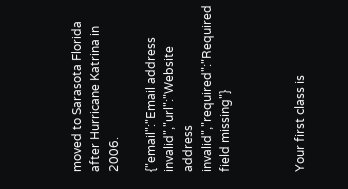moved to Sarasota Florida after Hurricane Katrina in 2006.

{"email":"Email address invalid","url":"Website address invalid","required":"Required field missing"}



Your first class is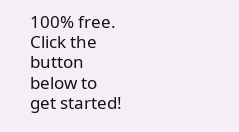100% free. Click the button below to get started!